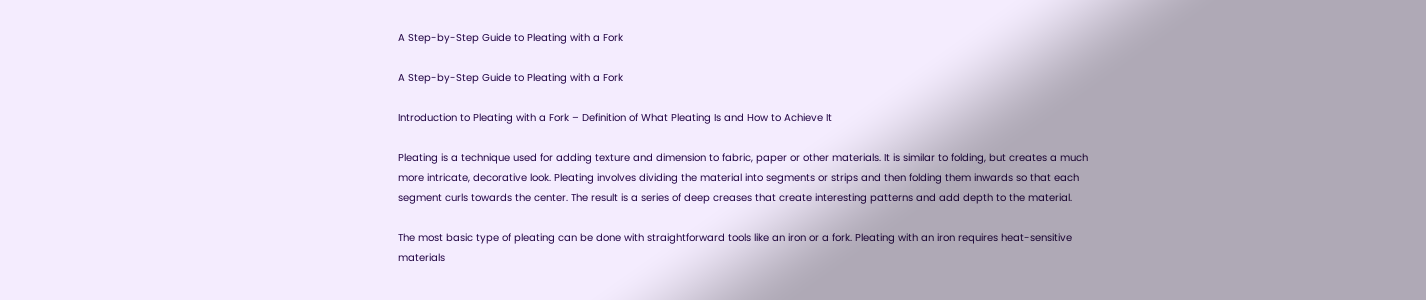A Step-by-Step Guide to Pleating with a Fork

A Step-by-Step Guide to Pleating with a Fork

Introduction to Pleating with a Fork – Definition of What Pleating Is and How to Achieve It

Pleating is a technique used for adding texture and dimension to fabric, paper or other materials. It is similar to folding, but creates a much more intricate, decorative look. Pleating involves dividing the material into segments or strips and then folding them inwards so that each segment curls towards the center. The result is a series of deep creases that create interesting patterns and add depth to the material.

The most basic type of pleating can be done with straightforward tools like an iron or a fork. Pleating with an iron requires heat-sensitive materials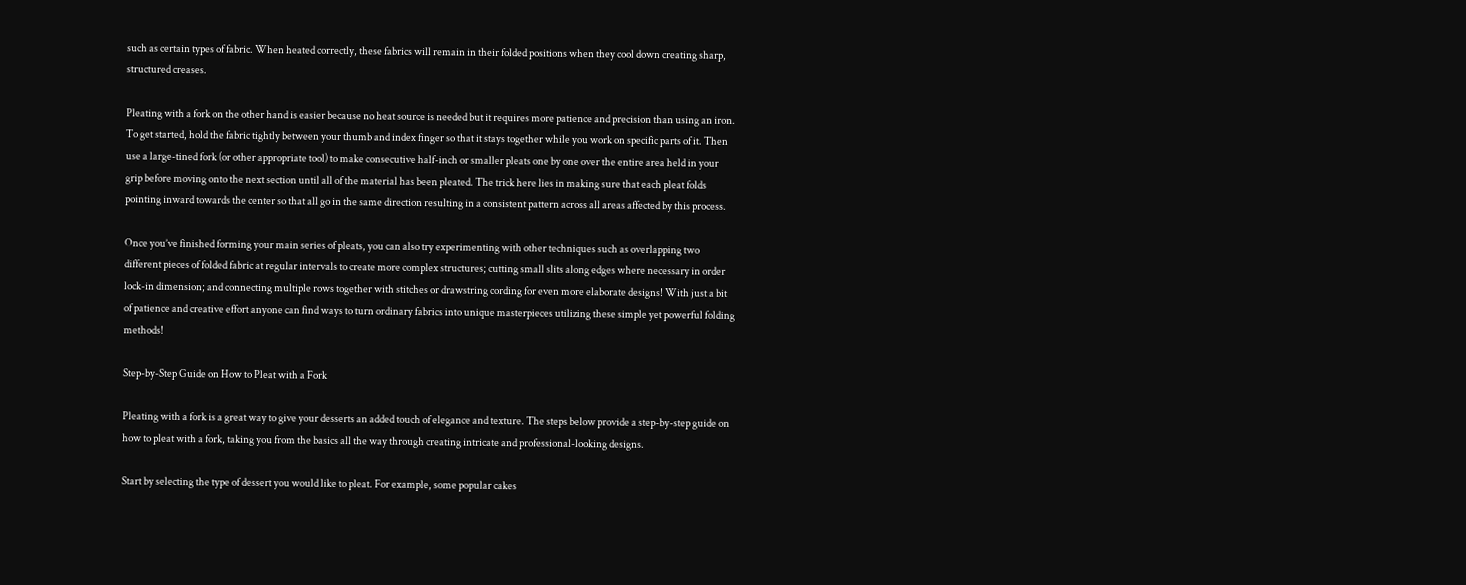such as certain types of fabric. When heated correctly, these fabrics will remain in their folded positions when they cool down creating sharp, structured creases.

Pleating with a fork on the other hand is easier because no heat source is needed but it requires more patience and precision than using an iron. To get started, hold the fabric tightly between your thumb and index finger so that it stays together while you work on specific parts of it. Then use a large-tined fork (or other appropriate tool) to make consecutive half-inch or smaller pleats one by one over the entire area held in your grip before moving onto the next section until all of the material has been pleated. The trick here lies in making sure that each pleat folds pointing inward towards the center so that all go in the same direction resulting in a consistent pattern across all areas affected by this process.

Once you’ve finished forming your main series of pleats, you can also try experimenting with other techniques such as overlapping two different pieces of folded fabric at regular intervals to create more complex structures; cutting small slits along edges where necessary in order lock-in dimension; and connecting multiple rows together with stitches or drawstring cording for even more elaborate designs! With just a bit of patience and creative effort anyone can find ways to turn ordinary fabrics into unique masterpieces utilizing these simple yet powerful folding methods!

Step-by-Step Guide on How to Pleat with a Fork

Pleating with a fork is a great way to give your desserts an added touch of elegance and texture. The steps below provide a step-by-step guide on how to pleat with a fork, taking you from the basics all the way through creating intricate and professional-looking designs.

Start by selecting the type of dessert you would like to pleat. For example, some popular cakes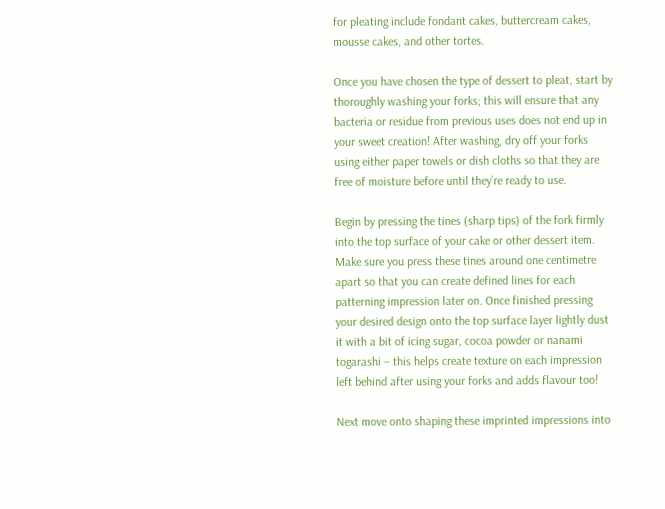for pleating include fondant cakes, buttercream cakes, mousse cakes, and other tortes.

Once you have chosen the type of dessert to pleat, start by thoroughly washing your forks; this will ensure that any bacteria or residue from previous uses does not end up in your sweet creation! After washing, dry off your forks using either paper towels or dish cloths so that they are free of moisture before until they’re ready to use.

Begin by pressing the tines (sharp tips) of the fork firmly into the top surface of your cake or other dessert item. Make sure you press these tines around one centimetre apart so that you can create defined lines for each patterning impression later on. Once finished pressing your desired design onto the top surface layer lightly dust it with a bit of icing sugar, cocoa powder or nanami togarashi – this helps create texture on each impression left behind after using your forks and adds flavour too!

Next move onto shaping these imprinted impressions into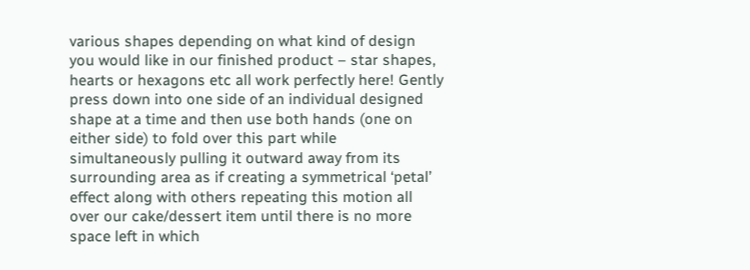various shapes depending on what kind of design you would like in our finished product – star shapes, hearts or hexagons etc all work perfectly here! Gently press down into one side of an individual designed shape at a time and then use both hands (one on either side) to fold over this part while simultaneously pulling it outward away from its surrounding area as if creating a symmetrical ‘petal’ effect along with others repeating this motion all over our cake/dessert item until there is no more space left in which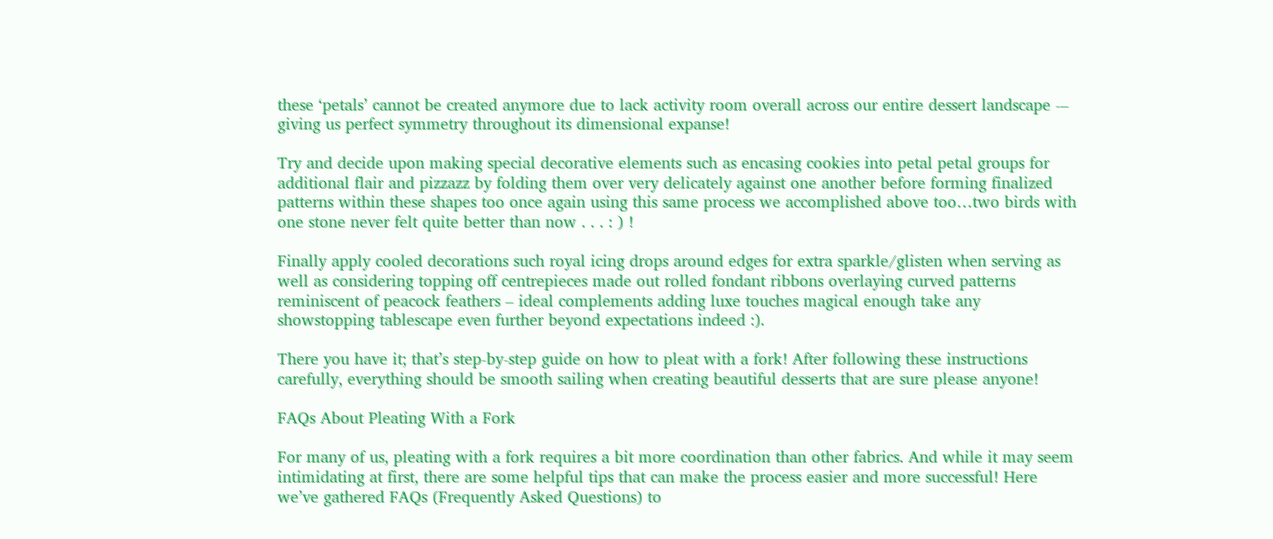these ‘petals’ cannot be created anymore due to lack activity room overall across our entire dessert landscape -– giving us perfect symmetry throughout its dimensional expanse!

Try and decide upon making special decorative elements such as encasing cookies into petal petal groups for additional flair and pizzazz by folding them over very delicately against one another before forming finalized patterns within these shapes too once again using this same process we accomplished above too…two birds with one stone never felt quite better than now . . . : ) !

Finally apply cooled decorations such royal icing drops around edges for extra sparkle/glisten when serving as well as considering topping off centrepieces made out rolled fondant ribbons overlaying curved patterns reminiscent of peacock feathers – ideal complements adding luxe touches magical enough take any showstopping tablescape even further beyond expectations indeed :).

There you have it; that’s step-by-step guide on how to pleat with a fork! After following these instructions carefully, everything should be smooth sailing when creating beautiful desserts that are sure please anyone!

FAQs About Pleating With a Fork

For many of us, pleating with a fork requires a bit more coordination than other fabrics. And while it may seem intimidating at first, there are some helpful tips that can make the process easier and more successful! Here we’ve gathered FAQs (Frequently Asked Questions) to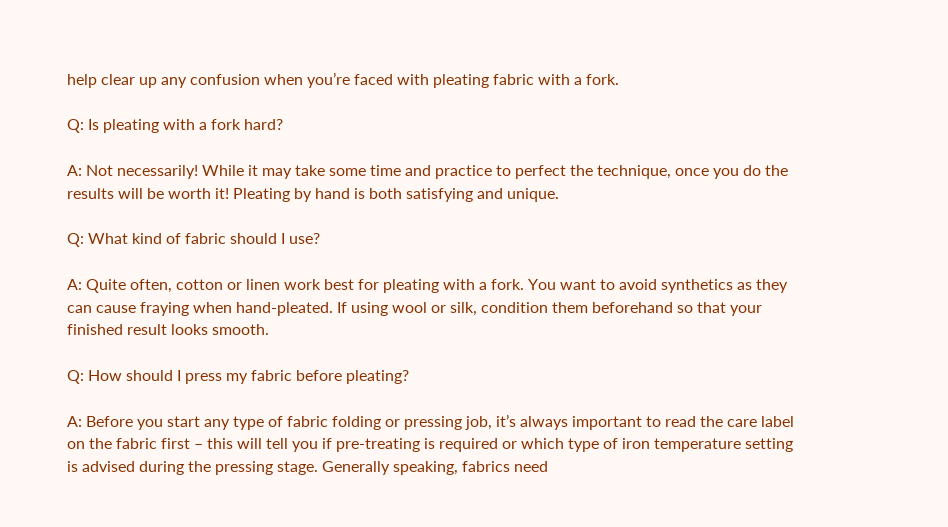help clear up any confusion when you’re faced with pleating fabric with a fork.

Q: Is pleating with a fork hard?

A: Not necessarily! While it may take some time and practice to perfect the technique, once you do the results will be worth it! Pleating by hand is both satisfying and unique.

Q: What kind of fabric should I use?

A: Quite often, cotton or linen work best for pleating with a fork. You want to avoid synthetics as they can cause fraying when hand-pleated. If using wool or silk, condition them beforehand so that your finished result looks smooth.

Q: How should I press my fabric before pleating?

A: Before you start any type of fabric folding or pressing job, it’s always important to read the care label on the fabric first – this will tell you if pre-treating is required or which type of iron temperature setting is advised during the pressing stage. Generally speaking, fabrics need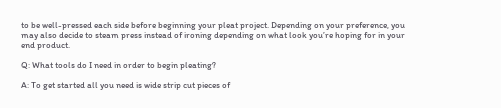to be well-pressed each side before beginning your pleat project. Depending on your preference, you may also decide to steam press instead of ironing depending on what look you’re hoping for in your end product.

Q: What tools do I need in order to begin pleating?

A: To get started all you need is wide strip cut pieces of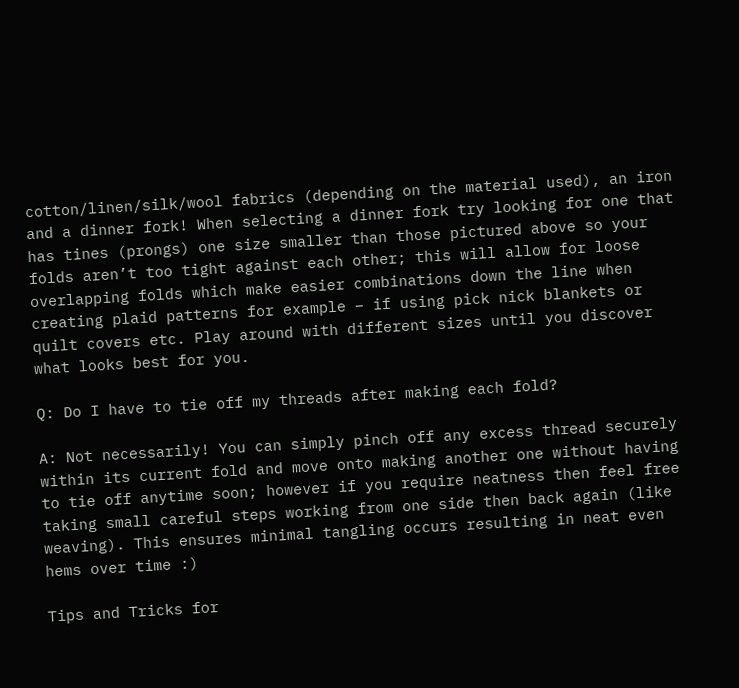cotton/linen/silk/wool fabrics (depending on the material used), an iron and a dinner fork! When selecting a dinner fork try looking for one that has tines (prongs) one size smaller than those pictured above so your folds aren’t too tight against each other; this will allow for loose overlapping folds which make easier combinations down the line when creating plaid patterns for example – if using pick nick blankets or quilt covers etc. Play around with different sizes until you discover what looks best for you.

Q: Do I have to tie off my threads after making each fold?

A: Not necessarily! You can simply pinch off any excess thread securely within its current fold and move onto making another one without having to tie off anytime soon; however if you require neatness then feel free taking small careful steps working from one side then back again (like weaving). This ensures minimal tangling occurs resulting in neat even hems over time :)

Tips and Tricks for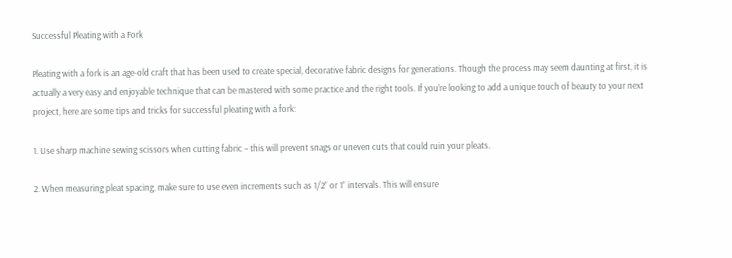Successful Pleating with a Fork

Pleating with a fork is an age-old craft that has been used to create special, decorative fabric designs for generations. Though the process may seem daunting at first, it is actually a very easy and enjoyable technique that can be mastered with some practice and the right tools. If you’re looking to add a unique touch of beauty to your next project, here are some tips and tricks for successful pleating with a fork:

1. Use sharp machine sewing scissors when cutting fabric – this will prevent snags or uneven cuts that could ruin your pleats.

2. When measuring pleat spacing, make sure to use even increments such as 1/2” or 1” intervals. This will ensure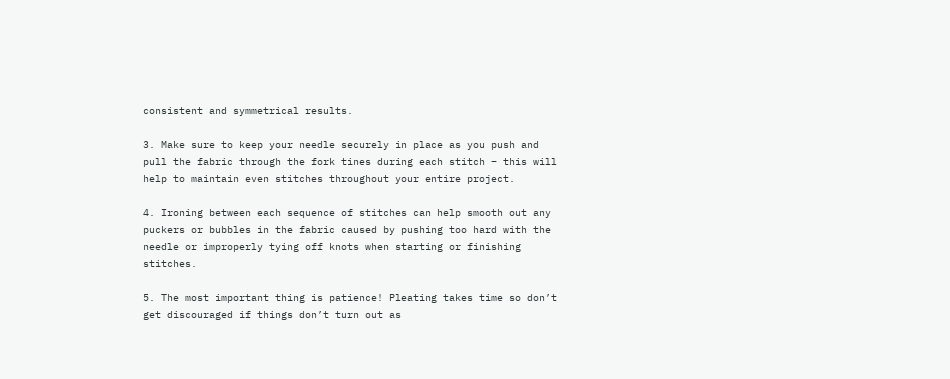consistent and symmetrical results.

3. Make sure to keep your needle securely in place as you push and pull the fabric through the fork tines during each stitch – this will help to maintain even stitches throughout your entire project.

4. Ironing between each sequence of stitches can help smooth out any puckers or bubbles in the fabric caused by pushing too hard with the needle or improperly tying off knots when starting or finishing stitches.

5. The most important thing is patience! Pleating takes time so don’t get discouraged if things don’t turn out as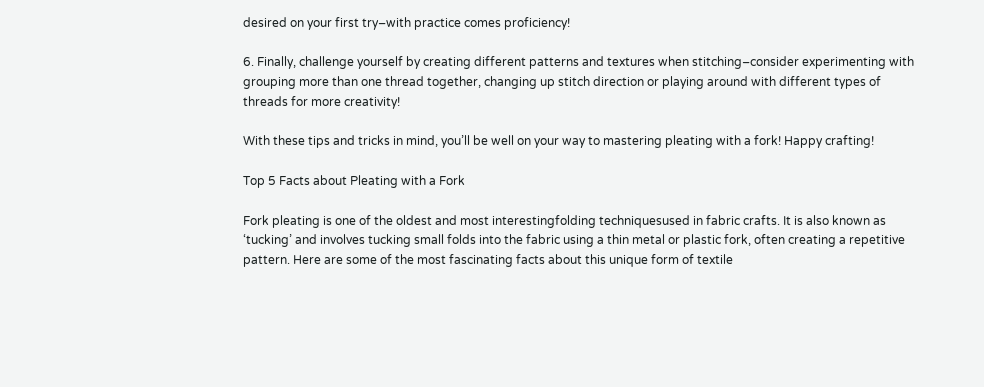desired on your first try–with practice comes proficiency!

6. Finally, challenge yourself by creating different patterns and textures when stitching–consider experimenting with grouping more than one thread together, changing up stitch direction or playing around with different types of threads for more creativity!

With these tips and tricks in mind, you’ll be well on your way to mastering pleating with a fork! Happy crafting!

Top 5 Facts about Pleating with a Fork

Fork pleating is one of the oldest and most interestingfolding techniquesused in fabric crafts. It is also known as ‘tucking’ and involves tucking small folds into the fabric using a thin metal or plastic fork, often creating a repetitive pattern. Here are some of the most fascinating facts about this unique form of textile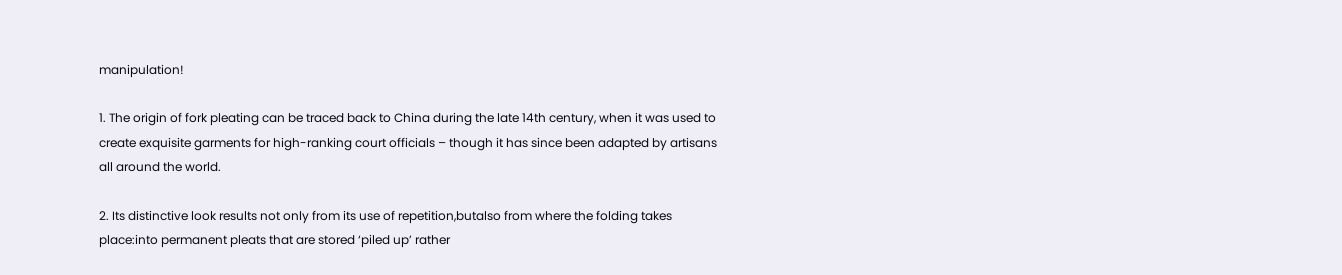manipulation!

1. The origin of fork pleating can be traced back to China during the late 14th century, when it was used to create exquisite garments for high-ranking court officials – though it has since been adapted by artisans all around the world.

2. Its distinctive look results not only from its use of repetition,butalso from where the folding takes place:into permanent pleats that are stored ‘piled up’ rather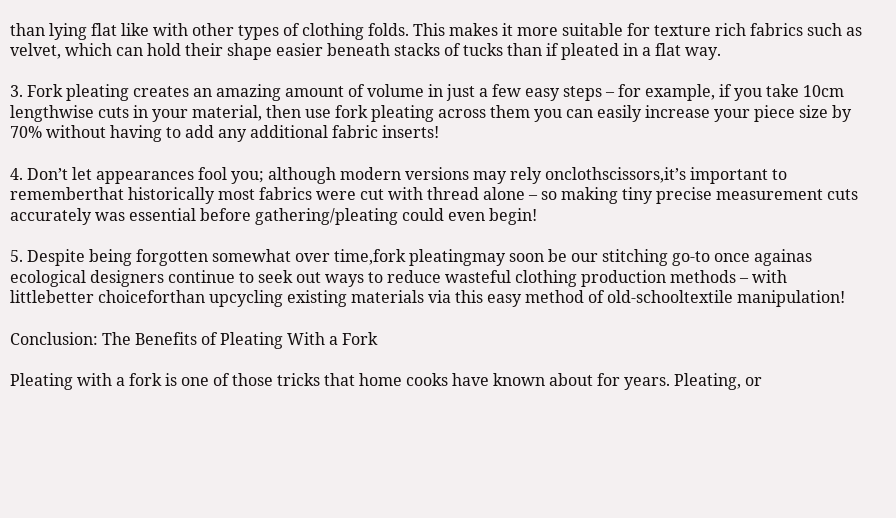than lying flat like with other types of clothing folds. This makes it more suitable for texture rich fabrics such as velvet, which can hold their shape easier beneath stacks of tucks than if pleated in a flat way.

3. Fork pleating creates an amazing amount of volume in just a few easy steps – for example, if you take 10cm lengthwise cuts in your material, then use fork pleating across them you can easily increase your piece size by 70% without having to add any additional fabric inserts!

4. Don’t let appearances fool you; although modern versions may rely onclothscissors,it’s important to rememberthat historically most fabrics were cut with thread alone – so making tiny precise measurement cuts accurately was essential before gathering/pleating could even begin!

5. Despite being forgotten somewhat over time,fork pleatingmay soon be our stitching go-to once againas ecological designers continue to seek out ways to reduce wasteful clothing production methods – with littlebetter choiceforthan upcycling existing materials via this easy method of old-schooltextile manipulation!

Conclusion: The Benefits of Pleating With a Fork

Pleating with a fork is one of those tricks that home cooks have known about for years. Pleating, or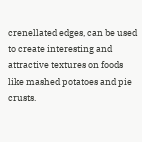crenellated edges, can be used to create interesting and attractive textures on foods like mashed potatoes and pie crusts.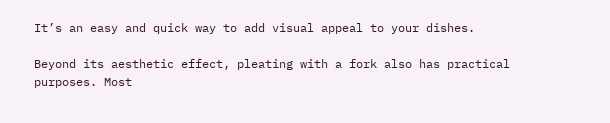It’s an easy and quick way to add visual appeal to your dishes.

Beyond its aesthetic effect, pleating with a fork also has practical purposes. Most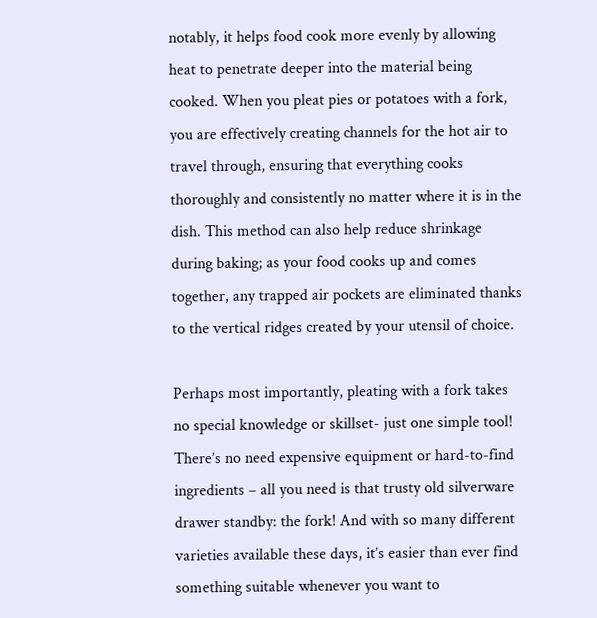notably, it helps food cook more evenly by allowing heat to penetrate deeper into the material being cooked. When you pleat pies or potatoes with a fork, you are effectively creating channels for the hot air to travel through, ensuring that everything cooks thoroughly and consistently no matter where it is in the dish. This method can also help reduce shrinkage during baking; as your food cooks up and comes together, any trapped air pockets are eliminated thanks to the vertical ridges created by your utensil of choice.

Perhaps most importantly, pleating with a fork takes no special knowledge or skillset- just one simple tool! There’s no need expensive equipment or hard-to-find ingredients – all you need is that trusty old silverware drawer standby: the fork! And with so many different varieties available these days, it’s easier than ever find something suitable whenever you want to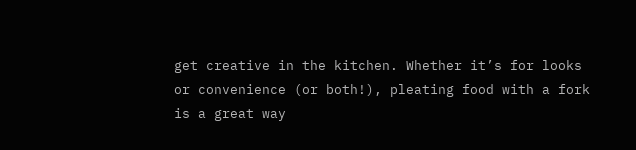get creative in the kitchen. Whether it’s for looks or convenience (or both!), pleating food with a fork is a great way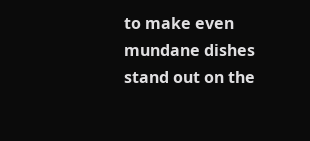to make even mundane dishes stand out on the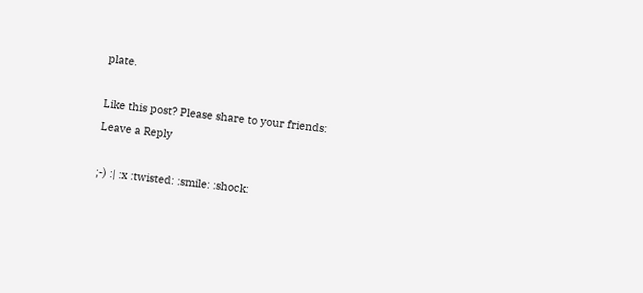plate.

Like this post? Please share to your friends:
Leave a Reply

;-) :| :x :twisted: :smile: :shock: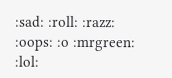:sad: :roll: :razz: :oops: :o :mrgreen: :lol: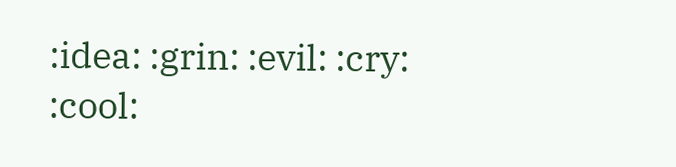:idea: :grin: :evil: :cry: :cool: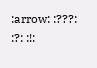:arrow: :???: :?: :!: